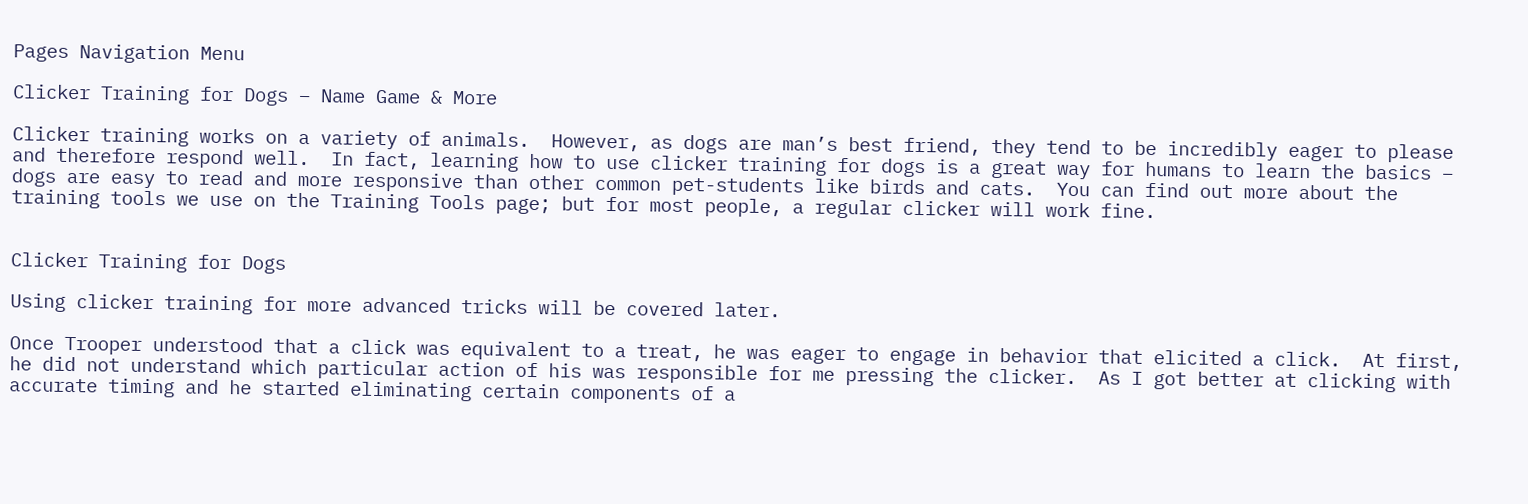Pages Navigation Menu

Clicker Training for Dogs – Name Game & More

Clicker training works on a variety of animals.  However, as dogs are man’s best friend, they tend to be incredibly eager to please and therefore respond well.  In fact, learning how to use clicker training for dogs is a great way for humans to learn the basics – dogs are easy to read and more responsive than other common pet-students like birds and cats.  You can find out more about the training tools we use on the Training Tools page; but for most people, a regular clicker will work fine.


Clicker Training for Dogs

Using clicker training for more advanced tricks will be covered later.

Once Trooper understood that a click was equivalent to a treat, he was eager to engage in behavior that elicited a click.  At first, he did not understand which particular action of his was responsible for me pressing the clicker.  As I got better at clicking with accurate timing and he started eliminating certain components of a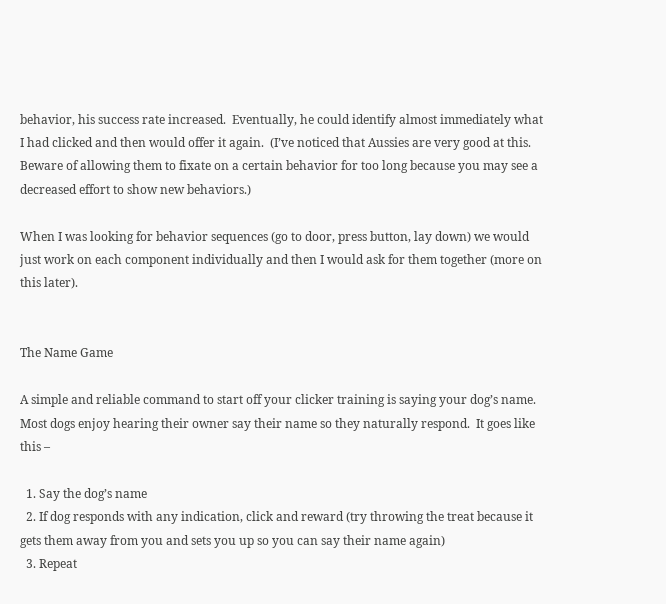behavior, his success rate increased.  Eventually, he could identify almost immediately what I had clicked and then would offer it again.  (I’ve noticed that Aussies are very good at this.  Beware of allowing them to fixate on a certain behavior for too long because you may see a decreased effort to show new behaviors.)

When I was looking for behavior sequences (go to door, press button, lay down) we would just work on each component individually and then I would ask for them together (more on this later).


The Name Game

A simple and reliable command to start off your clicker training is saying your dog’s name.  Most dogs enjoy hearing their owner say their name so they naturally respond.  It goes like this –

  1. Say the dog’s name
  2. If dog responds with any indication, click and reward (try throwing the treat because it gets them away from you and sets you up so you can say their name again)
  3. Repeat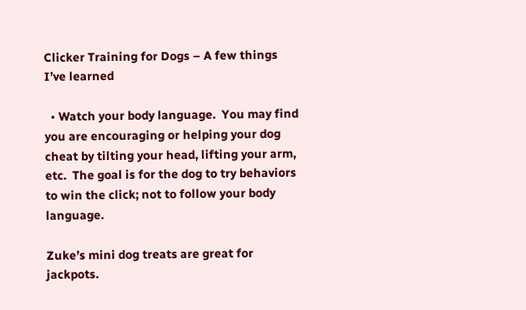Clicker Training for Dogs – A few things I’ve learned

  • Watch your body language.  You may find you are encouraging or helping your dog cheat by tilting your head, lifting your arm, etc.  The goal is for the dog to try behaviors to win the click; not to follow your body language.

Zuke’s mini dog treats are great for jackpots.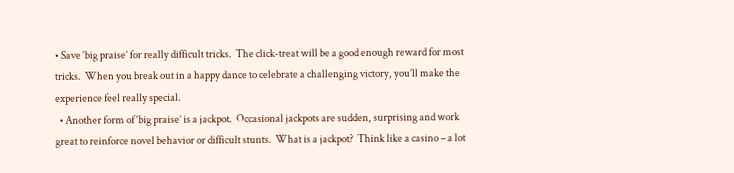• Save ‘big praise’ for really difficult tricks.  The click-treat will be a good enough reward for most tricks.  When you break out in a happy dance to celebrate a challenging victory, you’ll make the experience feel really special.
  • Another form of ‘big praise’ is a jackpot.  Occasional jackpots are sudden, surprising and work great to reinforce novel behavior or difficult stunts.  What is a jackpot?  Think like a casino – a lot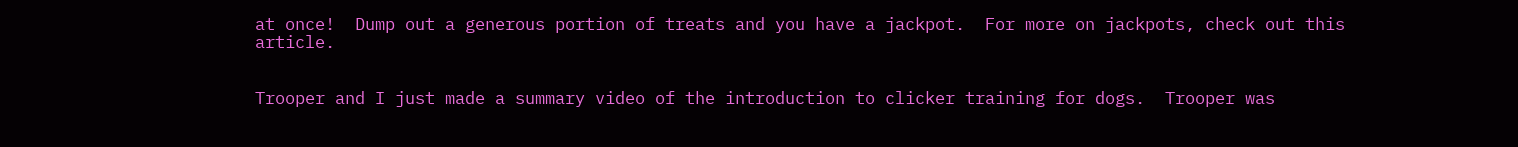at once!  Dump out a generous portion of treats and you have a jackpot.  For more on jackpots, check out this article.


Trooper and I just made a summary video of the introduction to clicker training for dogs.  Trooper was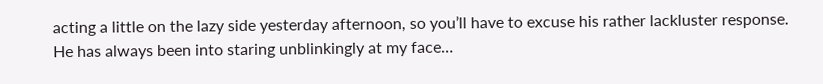acting a little on the lazy side yesterday afternoon, so you’ll have to excuse his rather lackluster response.  He has always been into staring unblinkingly at my face…